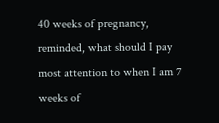40 weeks of pregnancy, reminded, what should I pay most attention to when I am 7 weeks of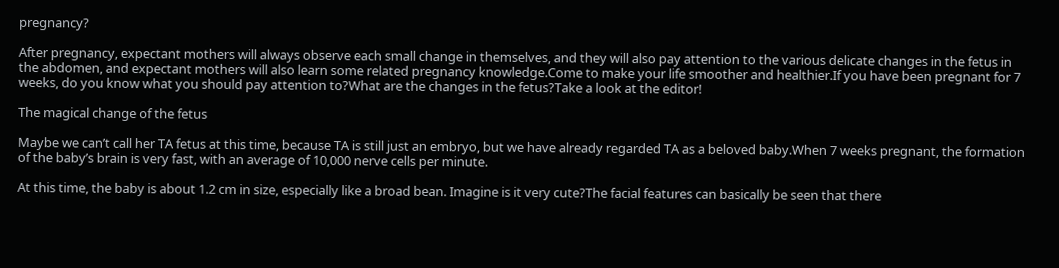pregnancy?

After pregnancy, expectant mothers will always observe each small change in themselves, and they will also pay attention to the various delicate changes in the fetus in the abdomen, and expectant mothers will also learn some related pregnancy knowledge.Come to make your life smoother and healthier.If you have been pregnant for 7 weeks, do you know what you should pay attention to?What are the changes in the fetus?Take a look at the editor!

The magical change of the fetus

Maybe we can’t call her TA fetus at this time, because TA is still just an embryo, but we have already regarded TA as a beloved baby.When 7 weeks pregnant, the formation of the baby’s brain is very fast, with an average of 10,000 nerve cells per minute.

At this time, the baby is about 1.2 cm in size, especially like a broad bean. Imagine is it very cute?The facial features can basically be seen that there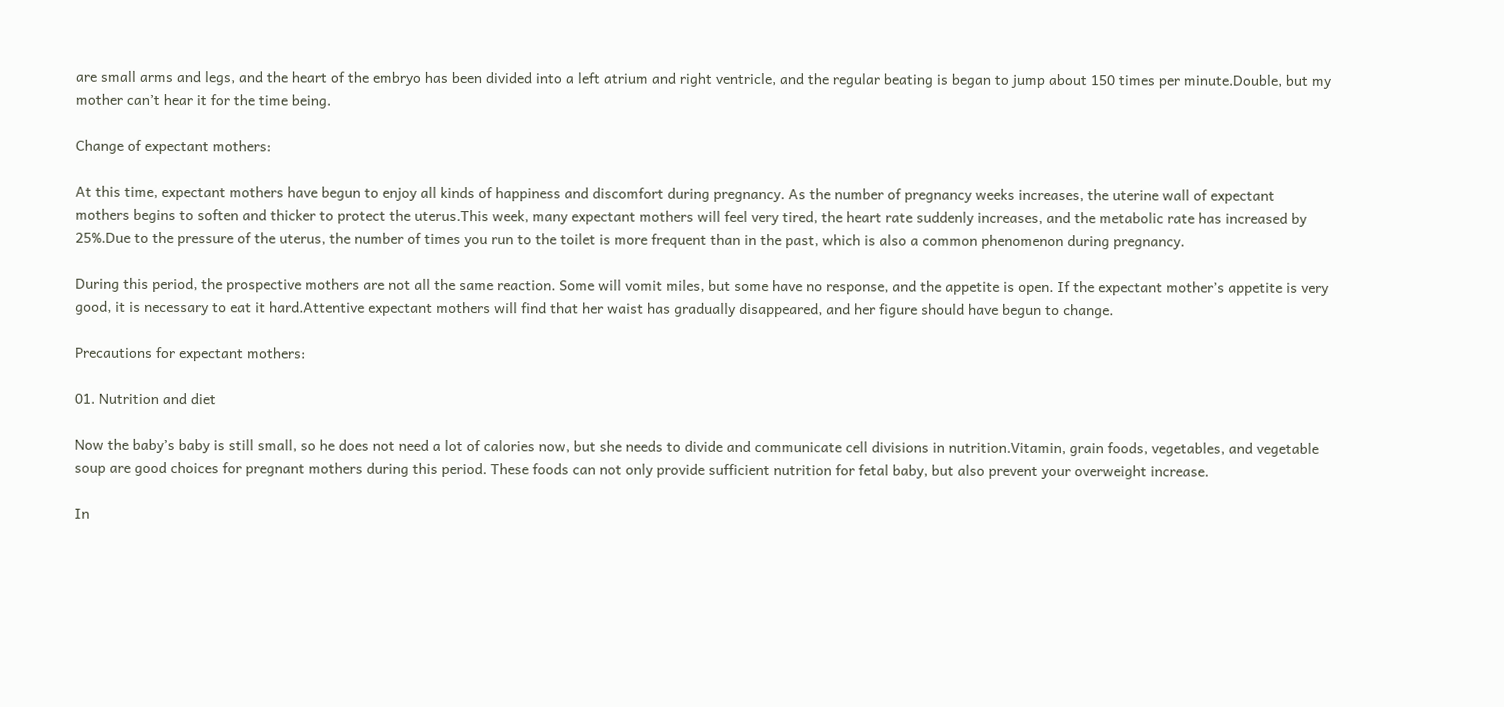are small arms and legs, and the heart of the embryo has been divided into a left atrium and right ventricle, and the regular beating is began to jump about 150 times per minute.Double, but my mother can’t hear it for the time being.

Change of expectant mothers:

At this time, expectant mothers have begun to enjoy all kinds of happiness and discomfort during pregnancy. As the number of pregnancy weeks increases, the uterine wall of expectant mothers begins to soften and thicker to protect the uterus.This week, many expectant mothers will feel very tired, the heart rate suddenly increases, and the metabolic rate has increased by 25%.Due to the pressure of the uterus, the number of times you run to the toilet is more frequent than in the past, which is also a common phenomenon during pregnancy.

During this period, the prospective mothers are not all the same reaction. Some will vomit miles, but some have no response, and the appetite is open. If the expectant mother’s appetite is very good, it is necessary to eat it hard.Attentive expectant mothers will find that her waist has gradually disappeared, and her figure should have begun to change.

Precautions for expectant mothers:

01. Nutrition and diet

Now the baby’s baby is still small, so he does not need a lot of calories now, but she needs to divide and communicate cell divisions in nutrition.Vitamin, grain foods, vegetables, and vegetable soup are good choices for pregnant mothers during this period. These foods can not only provide sufficient nutrition for fetal baby, but also prevent your overweight increase.

In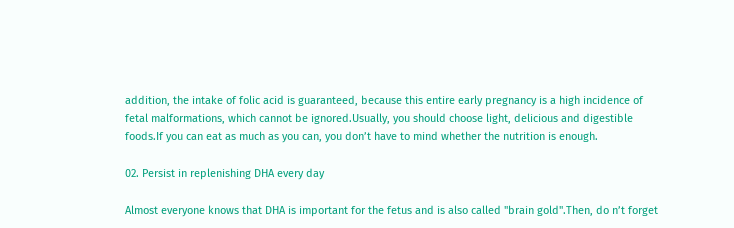addition, the intake of folic acid is guaranteed, because this entire early pregnancy is a high incidence of fetal malformations, which cannot be ignored.Usually, you should choose light, delicious and digestible foods.If you can eat as much as you can, you don’t have to mind whether the nutrition is enough.

02. Persist in replenishing DHA every day

Almost everyone knows that DHA is important for the fetus and is also called "brain gold".Then, do n’t forget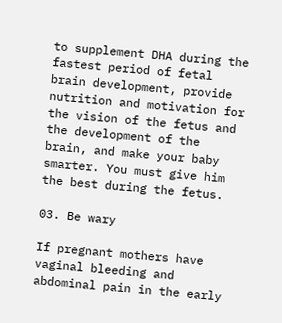to supplement DHA during the fastest period of fetal brain development, provide nutrition and motivation for the vision of the fetus and the development of the brain, and make your baby smarter. You must give him the best during the fetus.

03. Be wary

If pregnant mothers have vaginal bleeding and abdominal pain in the early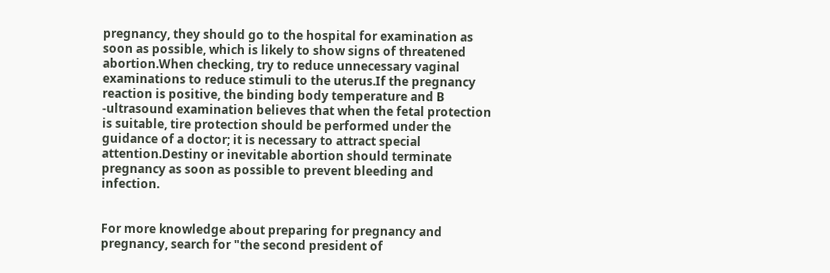pregnancy, they should go to the hospital for examination as soon as possible, which is likely to show signs of threatened abortion.When checking, try to reduce unnecessary vaginal examinations to reduce stimuli to the uterus.If the pregnancy reaction is positive, the binding body temperature and B -ultrasound examination believes that when the fetal protection is suitable, tire protection should be performed under the guidance of a doctor; it is necessary to attract special attention.Destiny or inevitable abortion should terminate pregnancy as soon as possible to prevent bleeding and infection.


For more knowledge about preparing for pregnancy and pregnancy, search for "the second president of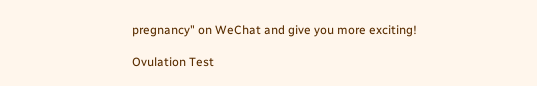pregnancy" on WeChat and give you more exciting!

Ovulation Test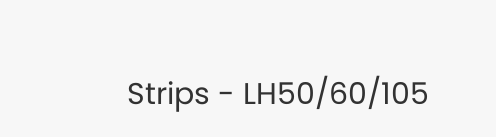Strips - LH50/60/105